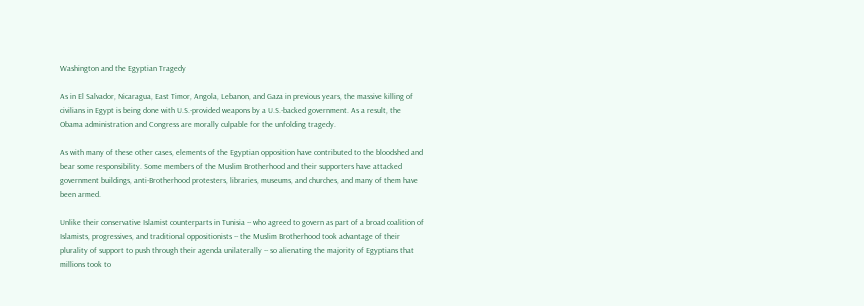Washington and the Egyptian Tragedy

As in El Salvador, Nicaragua, East Timor, Angola, Lebanon, and Gaza in previous years, the massive killing of civilians in Egypt is being done with U.S.-provided weapons by a U.S.-backed government. As a result, the Obama administration and Congress are morally culpable for the unfolding tragedy.

As with many of these other cases, elements of the Egyptian opposition have contributed to the bloodshed and bear some responsibility. Some members of the Muslim Brotherhood and their supporters have attacked government buildings, anti-Brotherhood protesters, libraries, museums, and churches, and many of them have been armed.

Unlike their conservative Islamist counterparts in Tunisia -- who agreed to govern as part of a broad coalition of Islamists, progressives, and traditional oppositionists -- the Muslim Brotherhood took advantage of their plurality of support to push through their agenda unilaterally -- so alienating the majority of Egyptians that millions took to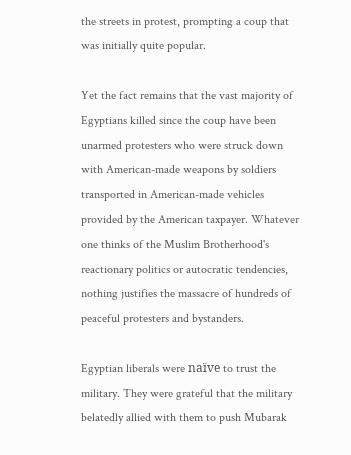the streets in protest, prompting a coup that was initially quite popular.

Yet the fact remains that the vast majority of Egyptians killed since the coup have been unarmed protesters who were struck down with American-made weapons by soldiers transported in American-made vehicles provided by the American taxpayer. Whatever one thinks of the Muslim Brotherhood's reactionary politics or autocratic tendencies, nothing justifies the massacre of hundreds of peaceful protesters and bystanders.

Egyptian liberals were naïve to trust the military. They were grateful that the military belatedly allied with them to push Mubarak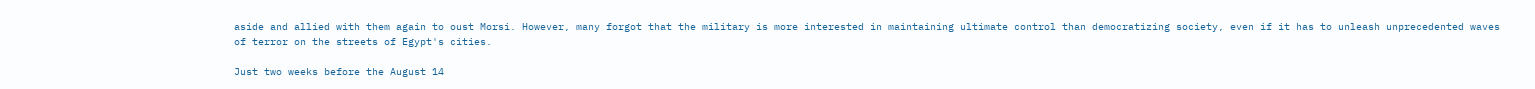aside and allied with them again to oust Morsi. However, many forgot that the military is more interested in maintaining ultimate control than democratizing society, even if it has to unleash unprecedented waves of terror on the streets of Egypt's cities.

Just two weeks before the August 14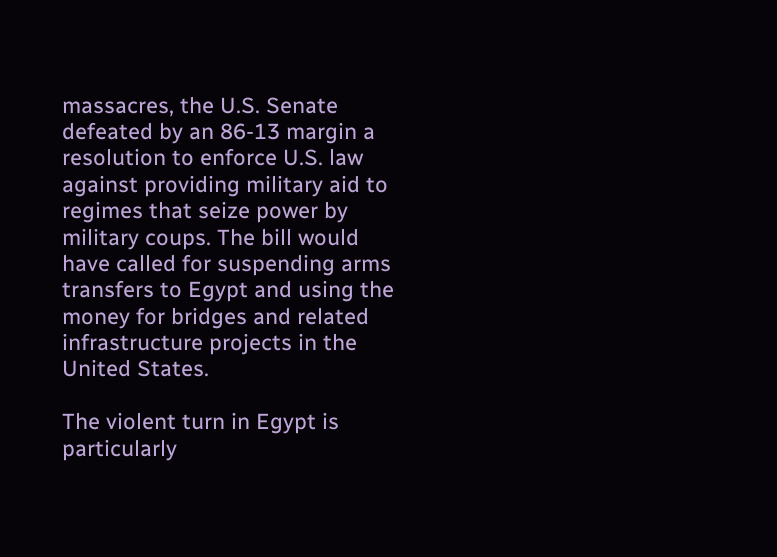massacres, the U.S. Senate defeated by an 86-13 margin a resolution to enforce U.S. law against providing military aid to regimes that seize power by military coups. The bill would have called for suspending arms transfers to Egypt and using the money for bridges and related infrastructure projects in the United States.

The violent turn in Egypt is particularly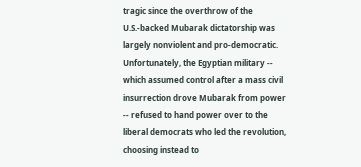tragic since the overthrow of the U.S.-backed Mubarak dictatorship was largely nonviolent and pro-democratic. Unfortunately, the Egyptian military -- which assumed control after a mass civil insurrection drove Mubarak from power -- refused to hand power over to the liberal democrats who led the revolution, choosing instead to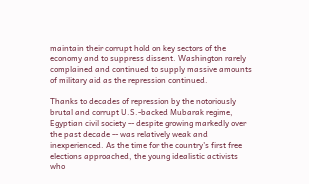maintain their corrupt hold on key sectors of the economy and to suppress dissent. Washington rarely complained and continued to supply massive amounts of military aid as the repression continued.

Thanks to decades of repression by the notoriously brutal and corrupt U.S.-backed Mubarak regime, Egyptian civil society -- despite growing markedly over the past decade -- was relatively weak and inexperienced. As the time for the country's first free elections approached, the young idealistic activists who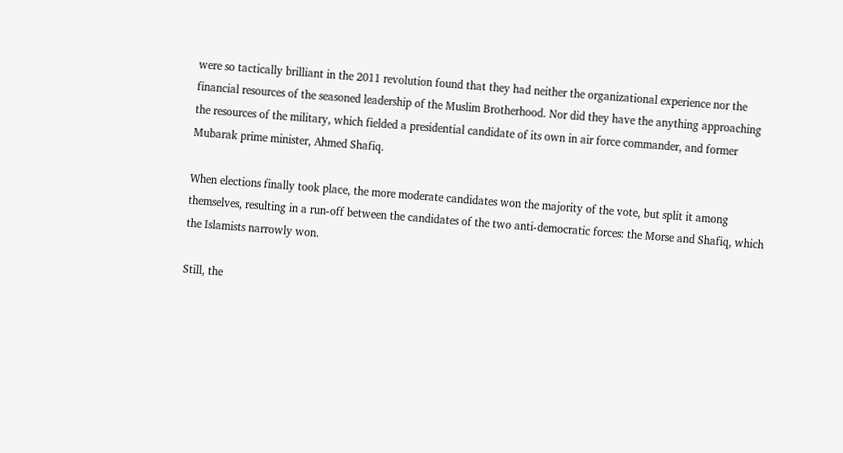were so tactically brilliant in the 2011 revolution found that they had neither the organizational experience nor the financial resources of the seasoned leadership of the Muslim Brotherhood. Nor did they have the anything approaching the resources of the military, which fielded a presidential candidate of its own in air force commander, and former Mubarak prime minister, Ahmed Shafiq.

When elections finally took place, the more moderate candidates won the majority of the vote, but split it among themselves, resulting in a run-off between the candidates of the two anti-democratic forces: the Morse and Shafiq, which the Islamists narrowly won.

Still, the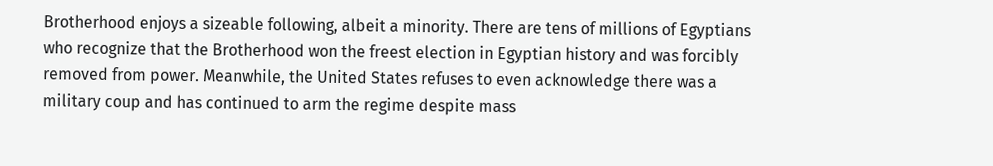Brotherhood enjoys a sizeable following, albeit a minority. There are tens of millions of Egyptians who recognize that the Brotherhood won the freest election in Egyptian history and was forcibly removed from power. Meanwhile, the United States refuses to even acknowledge there was a military coup and has continued to arm the regime despite mass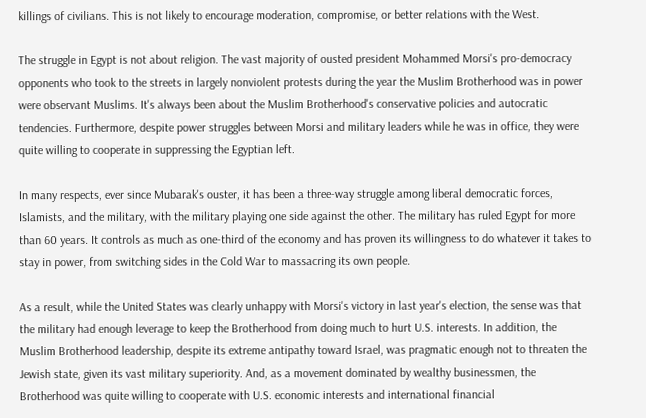killings of civilians. This is not likely to encourage moderation, compromise, or better relations with the West.

The struggle in Egypt is not about religion. The vast majority of ousted president Mohammed Morsi's pro-democracy opponents who took to the streets in largely nonviolent protests during the year the Muslim Brotherhood was in power were observant Muslims. It's always been about the Muslim Brotherhood's conservative policies and autocratic tendencies. Furthermore, despite power struggles between Morsi and military leaders while he was in office, they were quite willing to cooperate in suppressing the Egyptian left.

In many respects, ever since Mubarak's ouster, it has been a three-way struggle among liberal democratic forces, Islamists, and the military, with the military playing one side against the other. The military has ruled Egypt for more than 60 years. It controls as much as one-third of the economy and has proven its willingness to do whatever it takes to stay in power, from switching sides in the Cold War to massacring its own people.

As a result, while the United States was clearly unhappy with Morsi's victory in last year's election, the sense was that the military had enough leverage to keep the Brotherhood from doing much to hurt U.S. interests. In addition, the Muslim Brotherhood leadership, despite its extreme antipathy toward Israel, was pragmatic enough not to threaten the Jewish state, given its vast military superiority. And, as a movement dominated by wealthy businessmen, the Brotherhood was quite willing to cooperate with U.S. economic interests and international financial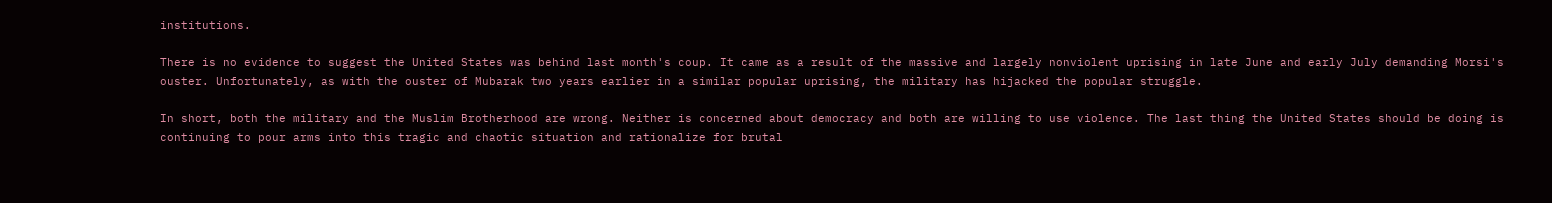institutions.

There is no evidence to suggest the United States was behind last month's coup. It came as a result of the massive and largely nonviolent uprising in late June and early July demanding Morsi's ouster. Unfortunately, as with the ouster of Mubarak two years earlier in a similar popular uprising, the military has hijacked the popular struggle.

In short, both the military and the Muslim Brotherhood are wrong. Neither is concerned about democracy and both are willing to use violence. The last thing the United States should be doing is continuing to pour arms into this tragic and chaotic situation and rationalize for brutal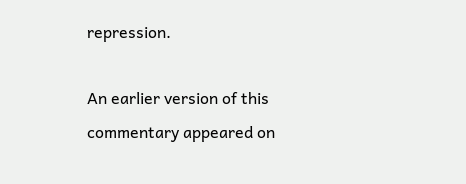repression.

An earlier version of this commentary appeared on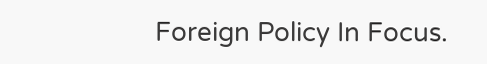Foreign Policy In Focus.